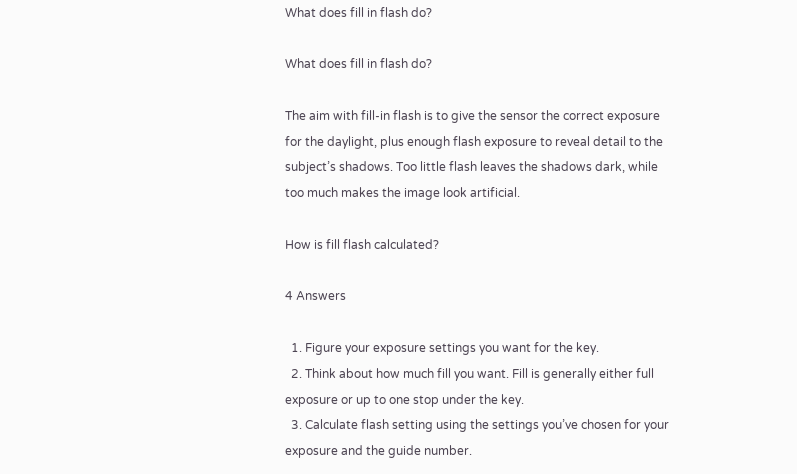What does fill in flash do?

What does fill in flash do?

The aim with fill-in flash is to give the sensor the correct exposure for the daylight, plus enough flash exposure to reveal detail to the subject’s shadows. Too little flash leaves the shadows dark, while too much makes the image look artificial.

How is fill flash calculated?

4 Answers

  1. Figure your exposure settings you want for the key.
  2. Think about how much fill you want. Fill is generally either full exposure or up to one stop under the key.
  3. Calculate flash setting using the settings you’ve chosen for your exposure and the guide number.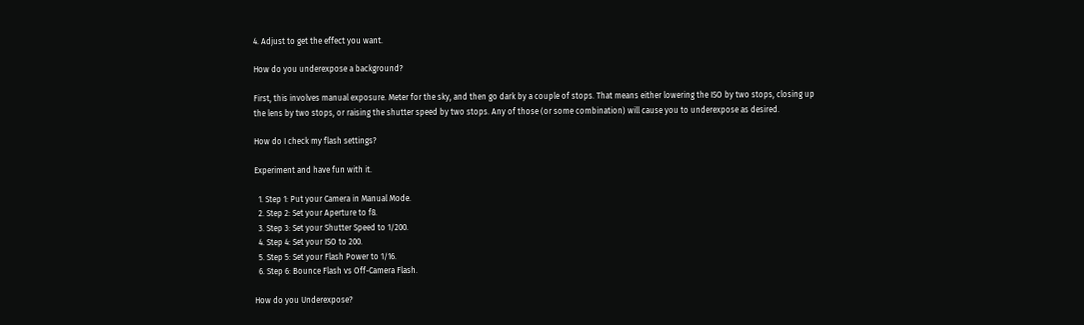4. Adjust to get the effect you want.

How do you underexpose a background?

First, this involves manual exposure. Meter for the sky, and then go dark by a couple of stops. That means either lowering the ISO by two stops, closing up the lens by two stops, or raising the shutter speed by two stops. Any of those (or some combination) will cause you to underexpose as desired.

How do I check my flash settings?

Experiment and have fun with it.

  1. Step 1: Put your Camera in Manual Mode.
  2. Step 2: Set your Aperture to f8.
  3. Step 3: Set your Shutter Speed to 1/200.
  4. Step 4: Set your ISO to 200.
  5. Step 5: Set your Flash Power to 1/16.
  6. Step 6: Bounce Flash vs Off-Camera Flash.

How do you Underexpose?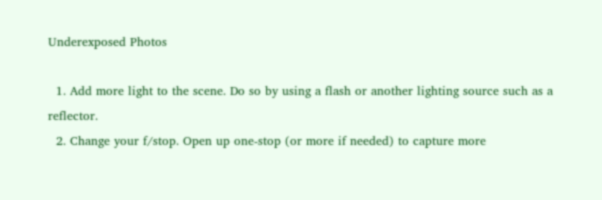Underexposed Photos

  1. Add more light to the scene. Do so by using a flash or another lighting source such as a reflector.
  2. Change your f/stop. Open up one-stop (or more if needed) to capture more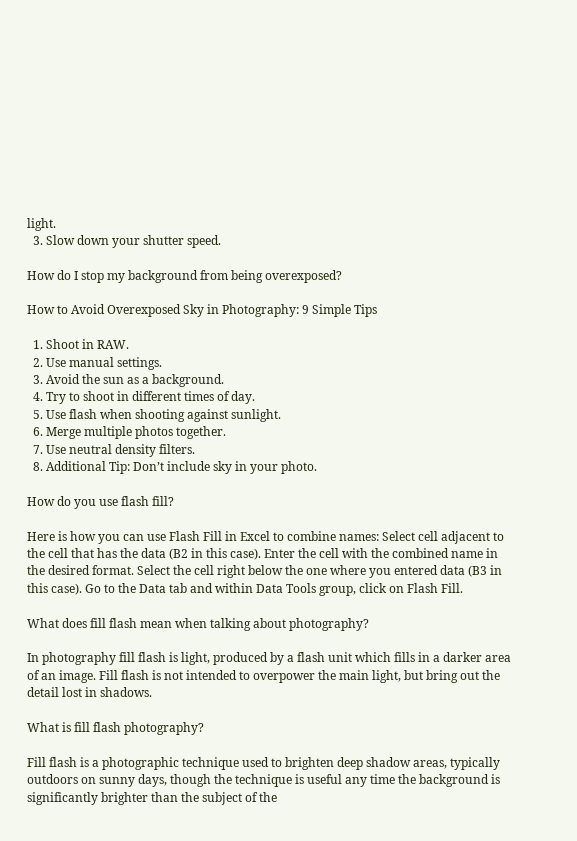light.
  3. Slow down your shutter speed.

How do I stop my background from being overexposed?

How to Avoid Overexposed Sky in Photography: 9 Simple Tips

  1. Shoot in RAW.
  2. Use manual settings.
  3. Avoid the sun as a background.
  4. Try to shoot in different times of day.
  5. Use flash when shooting against sunlight.
  6. Merge multiple photos together.
  7. Use neutral density filters.
  8. Additional Tip: Don’t include sky in your photo.

How do you use flash fill?

Here is how you can use Flash Fill in Excel to combine names: Select cell adjacent to the cell that has the data (B2 in this case). Enter the cell with the combined name in the desired format. Select the cell right below the one where you entered data (B3 in this case). Go to the Data tab and within Data Tools group, click on Flash Fill.

What does fill flash mean when talking about photography?

In photography fill flash is light, produced by a flash unit which fills in a darker area of an image. Fill flash is not intended to overpower the main light, but bring out the detail lost in shadows.

What is fill flash photography?

Fill flash is a photographic technique used to brighten deep shadow areas, typically outdoors on sunny days, though the technique is useful any time the background is significantly brighter than the subject of the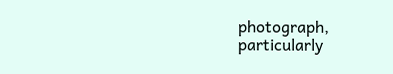photograph, particularly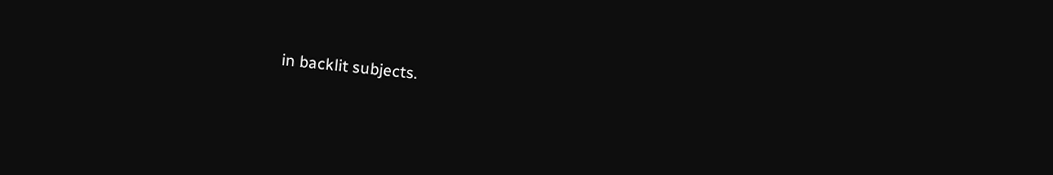in backlit subjects.